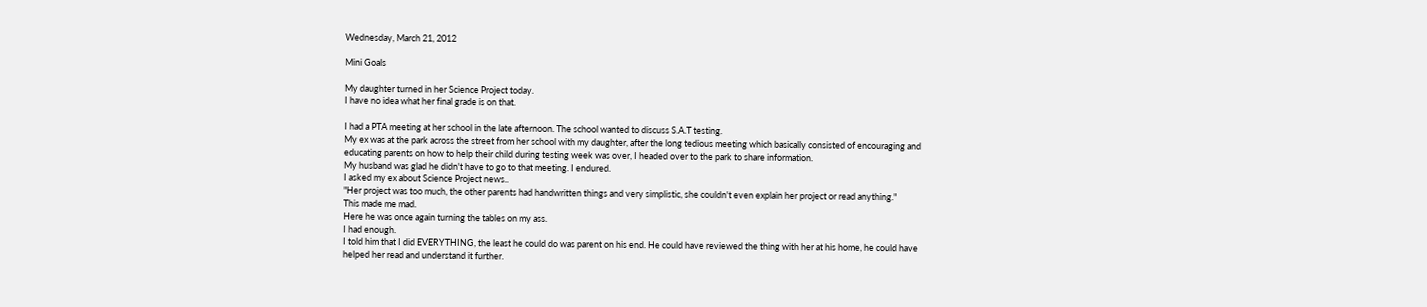Wednesday, March 21, 2012

Mini Goals

My daughter turned in her Science Project today.
I have no idea what her final grade is on that.

I had a PTA meeting at her school in the late afternoon. The school wanted to discuss S.A.T testing.
My ex was at the park across the street from her school with my daughter, after the long tedious meeting which basically consisted of encouraging and educating parents on how to help their child during testing week was over, I headed over to the park to share information.
My husband was glad he didn't have to go to that meeting. I endured.
I asked my ex about Science Project news..
"Her project was too much, the other parents had handwritten things and very simplistic, she couldn't even explain her project or read anything."
This made me mad.
Here he was once again turning the tables on my ass.
I had enough.
I told him that I did EVERYTHING, the least he could do was parent on his end. He could have reviewed the thing with her at his home, he could have helped her read and understand it further.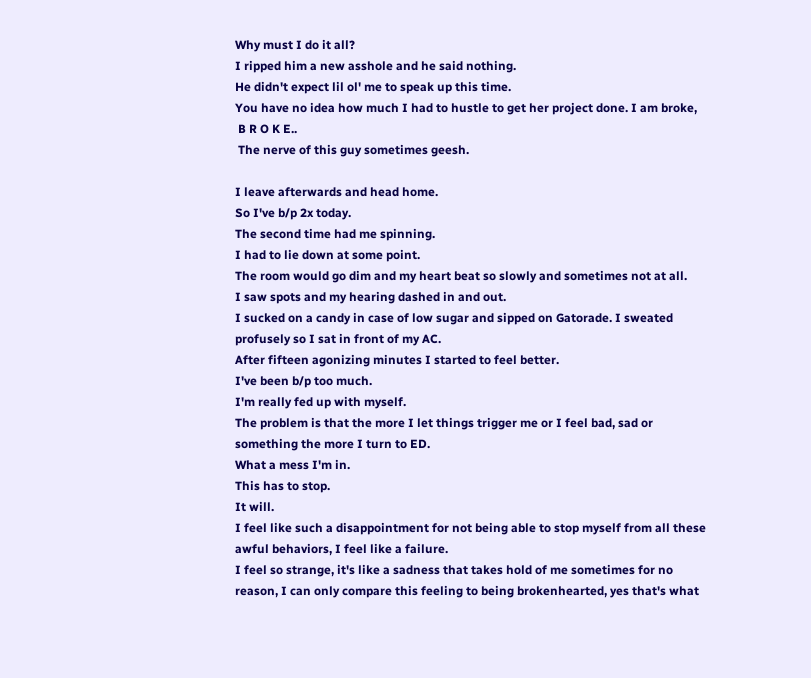Why must I do it all?
I ripped him a new asshole and he said nothing.
He didn't expect lil ol' me to speak up this time.
You have no idea how much I had to hustle to get her project done. I am broke,
 B R O K E..
 The nerve of this guy sometimes geesh.

I leave afterwards and head home.
So I've b/p 2x today.
The second time had me spinning.
I had to lie down at some point.
The room would go dim and my heart beat so slowly and sometimes not at all.
I saw spots and my hearing dashed in and out.
I sucked on a candy in case of low sugar and sipped on Gatorade. I sweated profusely so I sat in front of my AC.
After fifteen agonizing minutes I started to feel better.
I've been b/p too much.
I'm really fed up with myself.
The problem is that the more I let things trigger me or I feel bad, sad or something the more I turn to ED.
What a mess I'm in.
This has to stop.
It will.
I feel like such a disappointment for not being able to stop myself from all these awful behaviors, I feel like a failure.
I feel so strange, it's like a sadness that takes hold of me sometimes for no reason, I can only compare this feeling to being brokenhearted, yes that's what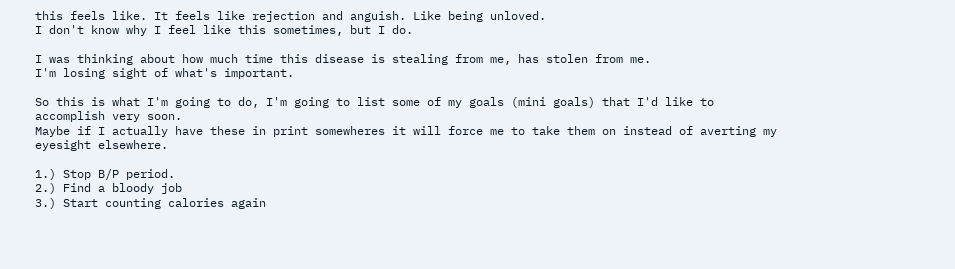this feels like. It feels like rejection and anguish. Like being unloved.
I don't know why I feel like this sometimes, but I do.

I was thinking about how much time this disease is stealing from me, has stolen from me.
I'm losing sight of what's important.

So this is what I'm going to do, I'm going to list some of my goals (mini goals) that I'd like to accomplish very soon.
Maybe if I actually have these in print somewheres it will force me to take them on instead of averting my eyesight elsewhere.

1.) Stop B/P period.
2.) Find a bloody job
3.) Start counting calories again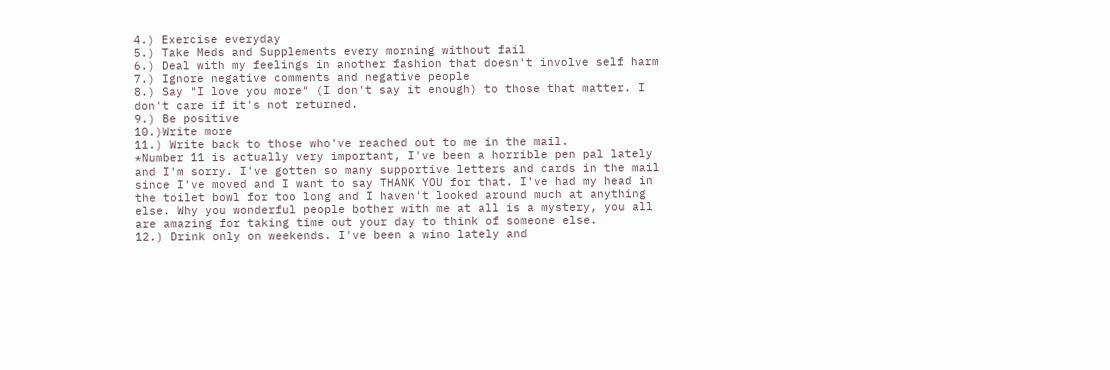4.) Exercise everyday
5.) Take Meds and Supplements every morning without fail
6.) Deal with my feelings in another fashion that doesn't involve self harm
7.) Ignore negative comments and negative people
8.) Say "I love you more" (I don't say it enough) to those that matter. I don't care if it's not returned.
9.) Be positive
10.)Write more
11.) Write back to those who've reached out to me in the mail.
*Number 11 is actually very important, I've been a horrible pen pal lately and I'm sorry. I've gotten so many supportive letters and cards in the mail since I've moved and I want to say THANK YOU for that. I've had my head in the toilet bowl for too long and I haven't looked around much at anything else. Why you wonderful people bother with me at all is a mystery, you all are amazing for taking time out your day to think of someone else.
12.) Drink only on weekends. I've been a wino lately and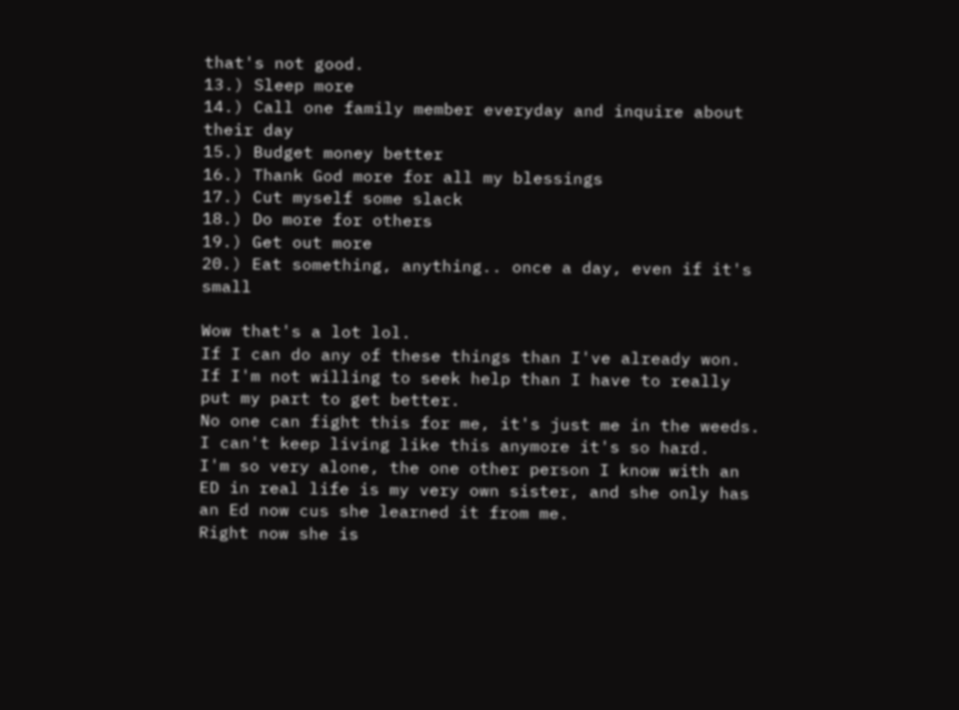that's not good.
13.) Sleep more
14.) Call one family member everyday and inquire about their day
15.) Budget money better
16.) Thank God more for all my blessings
17.) Cut myself some slack
18.) Do more for others
19.) Get out more
20.) Eat something, anything.. once a day, even if it's small

Wow that's a lot lol.
If I can do any of these things than I've already won.
If I'm not willing to seek help than I have to really put my part to get better.
No one can fight this for me, it's just me in the weeds.
I can't keep living like this anymore it's so hard.
I'm so very alone, the one other person I know with an ED in real life is my very own sister, and she only has an Ed now cus she learned it from me.
Right now she is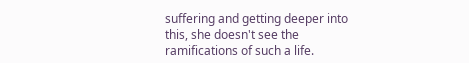suffering and getting deeper into this, she doesn't see the ramifications of such a life.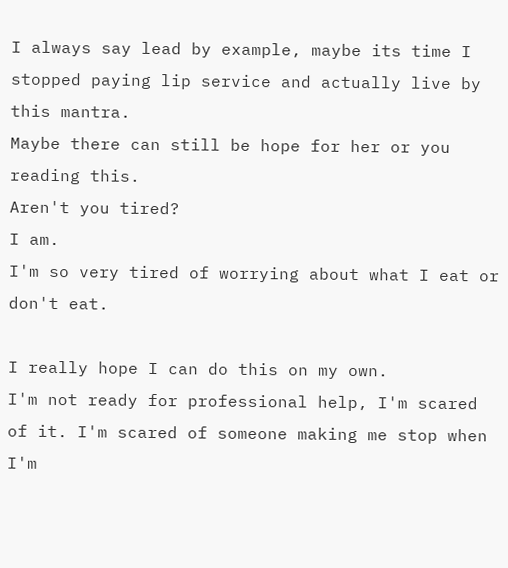I always say lead by example, maybe its time I stopped paying lip service and actually live by this mantra.
Maybe there can still be hope for her or you reading this.
Aren't you tired?
I am.
I'm so very tired of worrying about what I eat or don't eat.

I really hope I can do this on my own.
I'm not ready for professional help, I'm scared of it. I'm scared of someone making me stop when I'm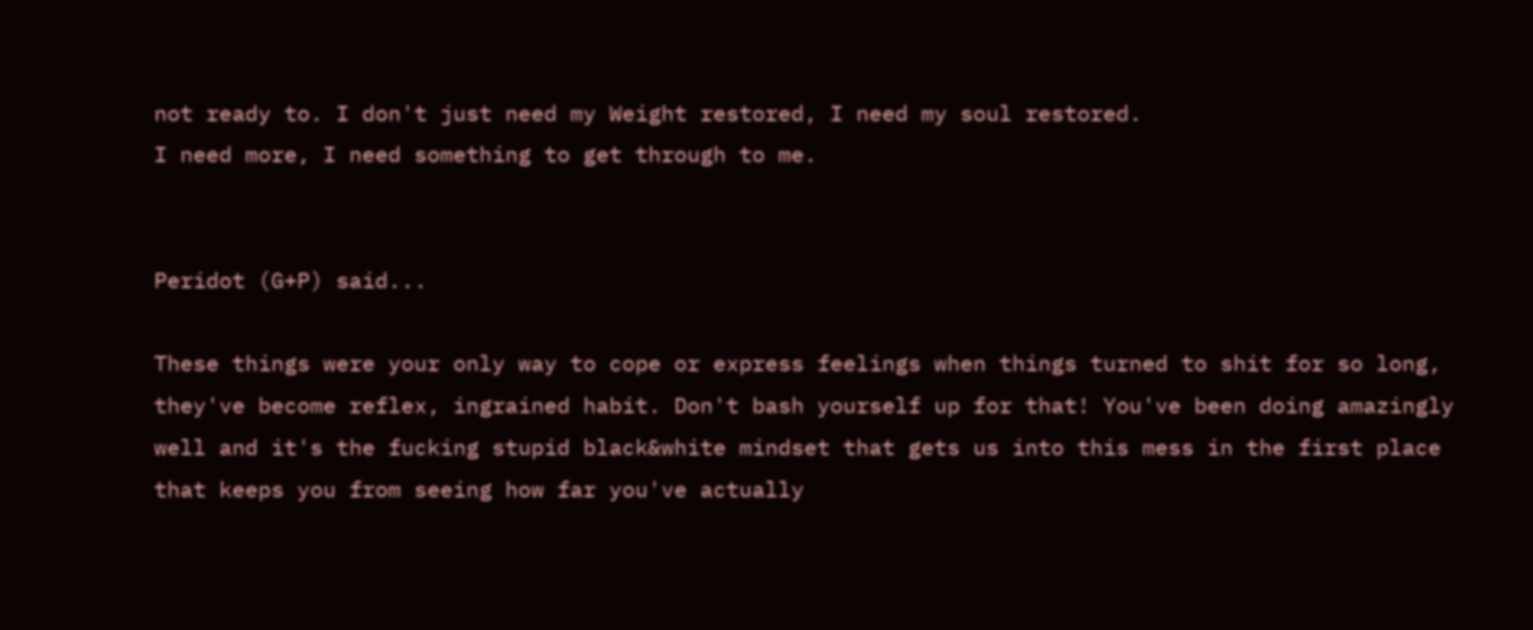not ready to. I don't just need my Weight restored, I need my soul restored.
I need more, I need something to get through to me.


Peridot (G+P) said...

These things were your only way to cope or express feelings when things turned to shit for so long, they've become reflex, ingrained habit. Don't bash yourself up for that! You've been doing amazingly well and it's the fucking stupid black&white mindset that gets us into this mess in the first place that keeps you from seeing how far you've actually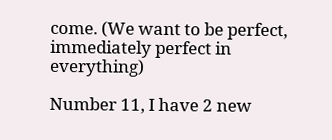come. (We want to be perfect, immediately perfect in everything)

Number 11, I have 2 new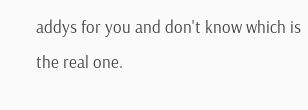addys for you and don't know which is the real one.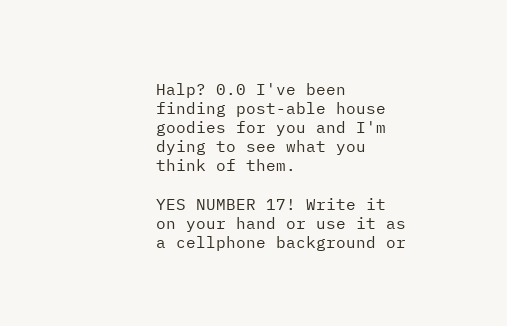Halp? 0.0 I've been finding post-able house goodies for you and I'm dying to see what you think of them.

YES NUMBER 17! Write it on your hand or use it as a cellphone background or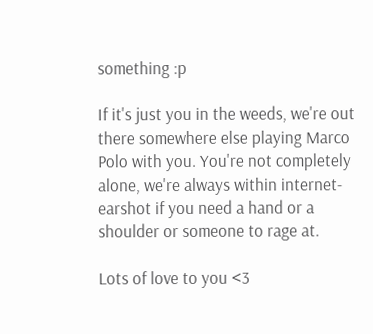something :p

If it's just you in the weeds, we're out there somewhere else playing Marco Polo with you. You're not completely alone, we're always within internet-earshot if you need a hand or a shoulder or someone to rage at.

Lots of love to you <3